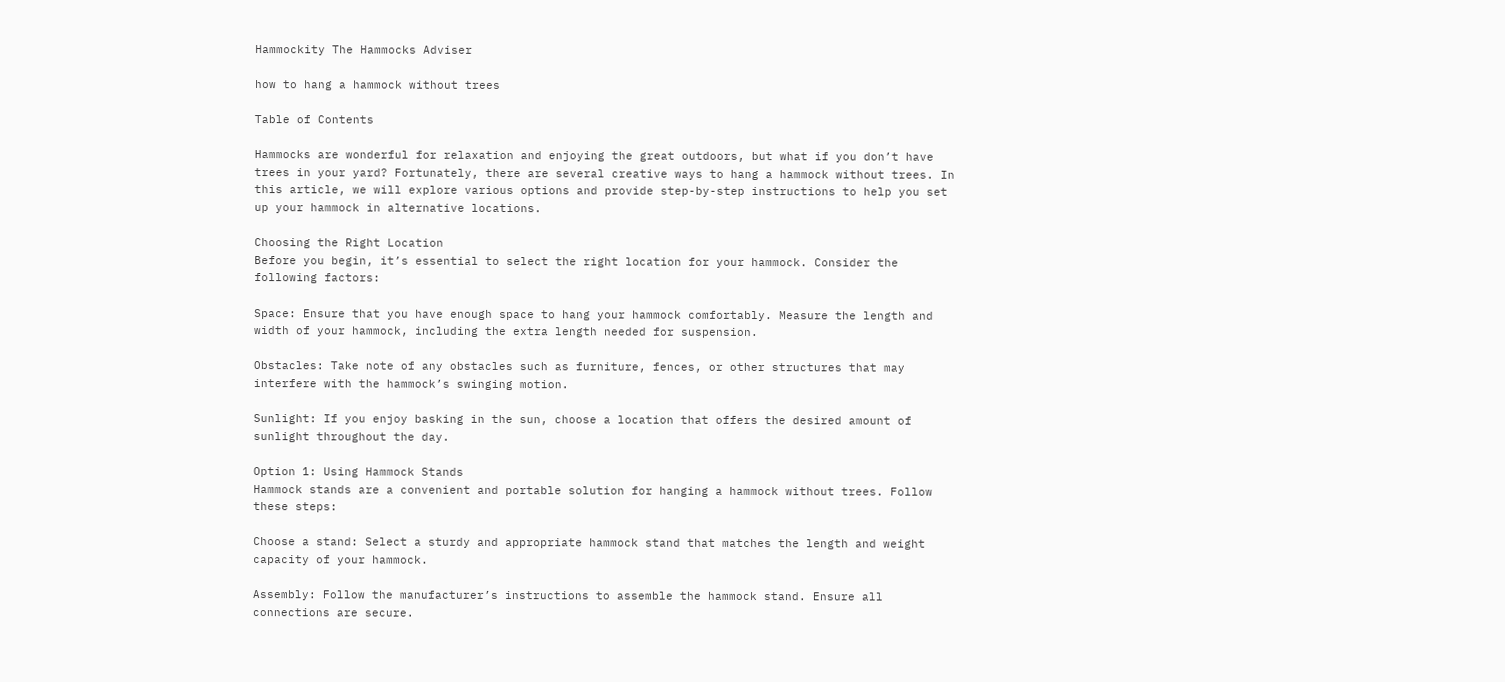Hammockity The Hammocks Adviser

how to hang a hammock without trees

Table of Contents

Hammocks are wonderful for relaxation and enjoying the great outdoors, but what if you don’t have trees in your yard? Fortunately, there are several creative ways to hang a hammock without trees. In this article, we will explore various options and provide step-by-step instructions to help you set up your hammock in alternative locations.

Choosing the Right Location
Before you begin, it’s essential to select the right location for your hammock. Consider the following factors:

Space: Ensure that you have enough space to hang your hammock comfortably. Measure the length and width of your hammock, including the extra length needed for suspension.

Obstacles: Take note of any obstacles such as furniture, fences, or other structures that may interfere with the hammock’s swinging motion.

Sunlight: If you enjoy basking in the sun, choose a location that offers the desired amount of sunlight throughout the day.

Option 1: Using Hammock Stands
Hammock stands are a convenient and portable solution for hanging a hammock without trees. Follow these steps:

Choose a stand: Select a sturdy and appropriate hammock stand that matches the length and weight capacity of your hammock.

Assembly: Follow the manufacturer’s instructions to assemble the hammock stand. Ensure all connections are secure.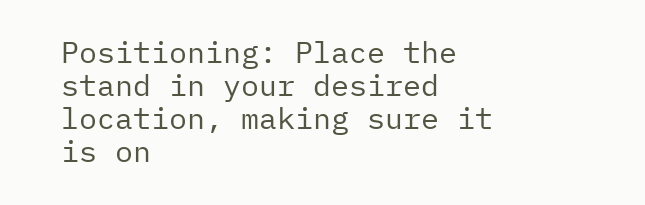Positioning: Place the stand in your desired location, making sure it is on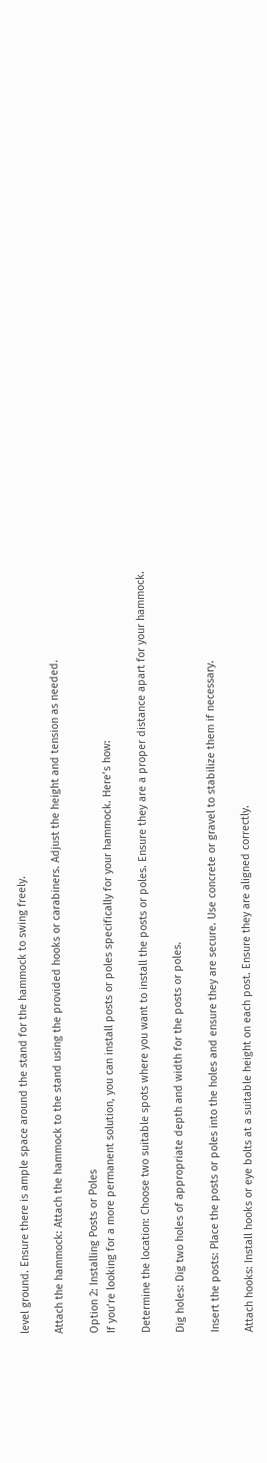level ground. Ensure there is ample space around the stand for the hammock to swing freely.

Attach the hammock: Attach the hammock to the stand using the provided hooks or carabiners. Adjust the height and tension as needed.

Option 2: Installing Posts or Poles
If you’re looking for a more permanent solution, you can install posts or poles specifically for your hammock. Here’s how:

Determine the location: Choose two suitable spots where you want to install the posts or poles. Ensure they are a proper distance apart for your hammock.

Dig holes: Dig two holes of appropriate depth and width for the posts or poles.

Insert the posts: Place the posts or poles into the holes and ensure they are secure. Use concrete or gravel to stabilize them if necessary.

Attach hooks: Install hooks or eye bolts at a suitable height on each post. Ensure they are aligned correctly.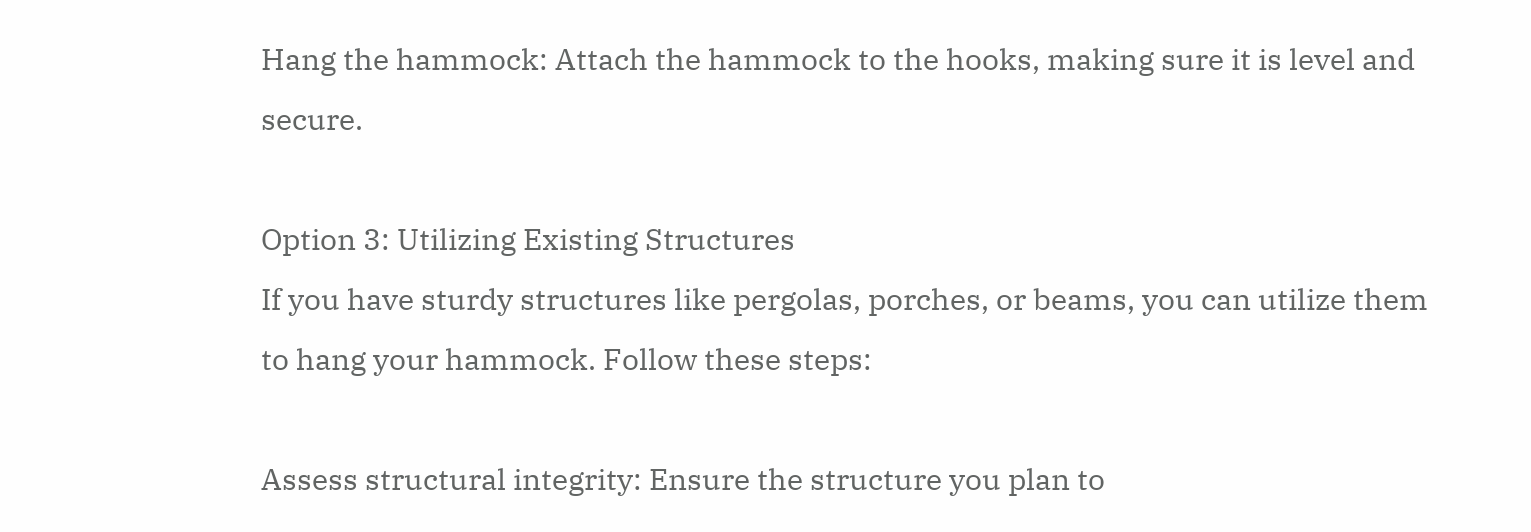Hang the hammock: Attach the hammock to the hooks, making sure it is level and secure.

Option 3: Utilizing Existing Structures
If you have sturdy structures like pergolas, porches, or beams, you can utilize them to hang your hammock. Follow these steps:

Assess structural integrity: Ensure the structure you plan to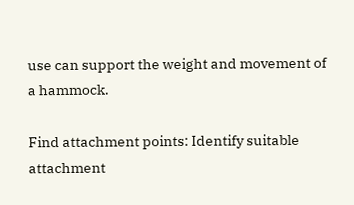use can support the weight and movement of a hammock.

Find attachment points: Identify suitable attachment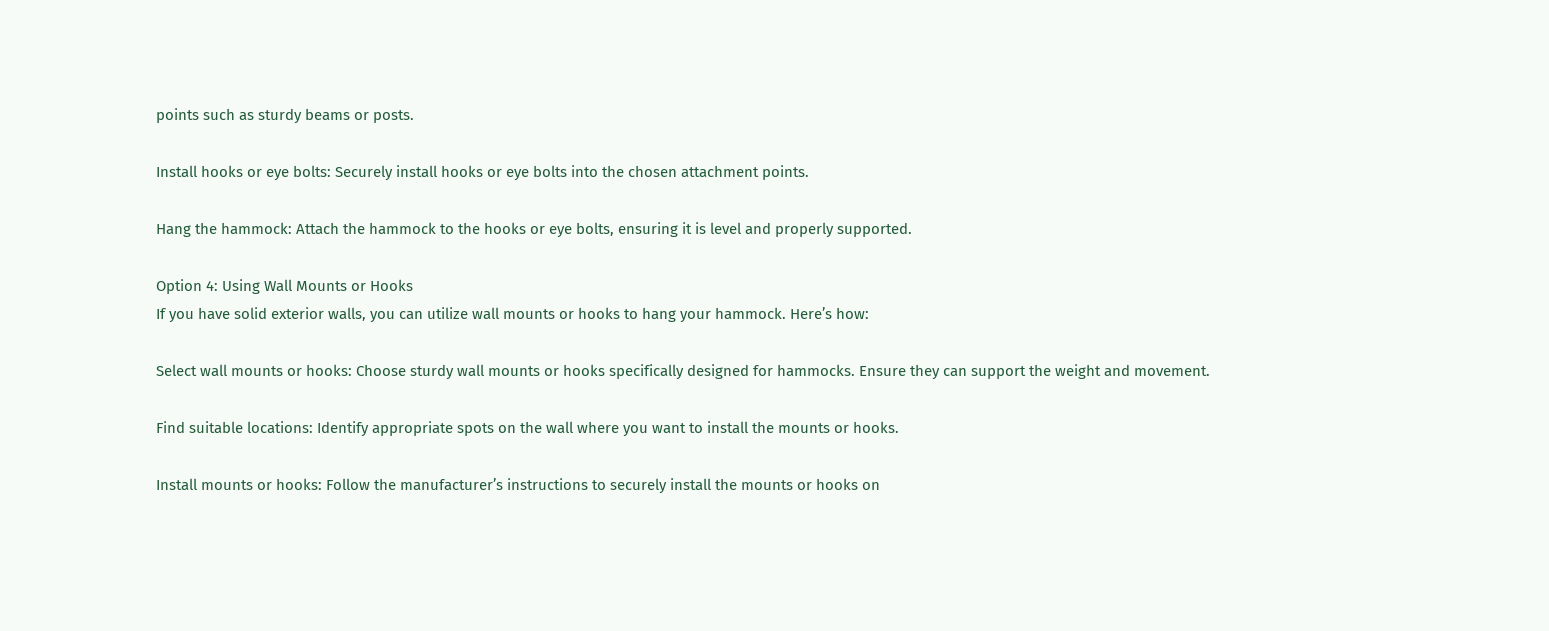points such as sturdy beams or posts.

Install hooks or eye bolts: Securely install hooks or eye bolts into the chosen attachment points.

Hang the hammock: Attach the hammock to the hooks or eye bolts, ensuring it is level and properly supported.

Option 4: Using Wall Mounts or Hooks
If you have solid exterior walls, you can utilize wall mounts or hooks to hang your hammock. Here’s how:

Select wall mounts or hooks: Choose sturdy wall mounts or hooks specifically designed for hammocks. Ensure they can support the weight and movement.

Find suitable locations: Identify appropriate spots on the wall where you want to install the mounts or hooks.

Install mounts or hooks: Follow the manufacturer’s instructions to securely install the mounts or hooks on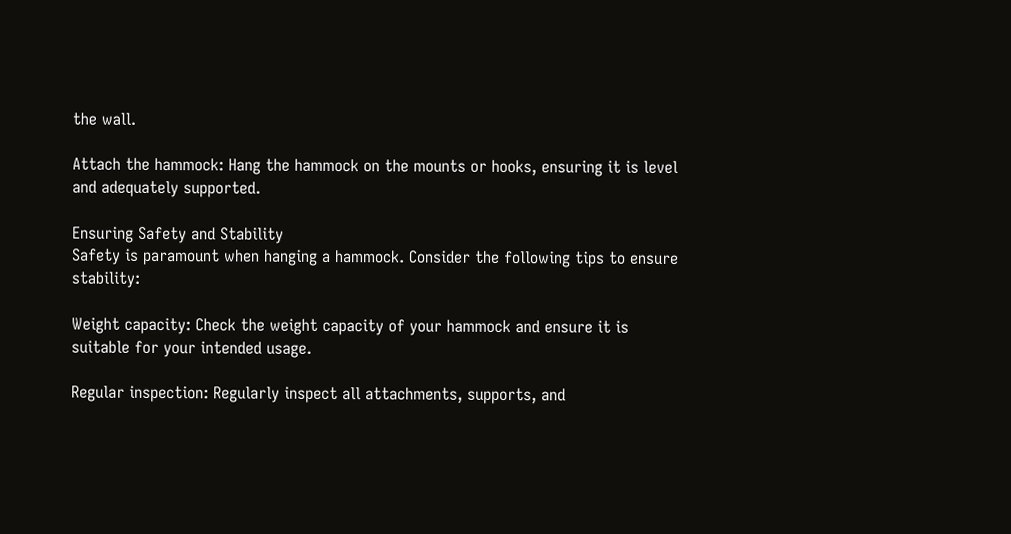the wall.

Attach the hammock: Hang the hammock on the mounts or hooks, ensuring it is level and adequately supported.

Ensuring Safety and Stability
Safety is paramount when hanging a hammock. Consider the following tips to ensure stability:

Weight capacity: Check the weight capacity of your hammock and ensure it is suitable for your intended usage.

Regular inspection: Regularly inspect all attachments, supports, and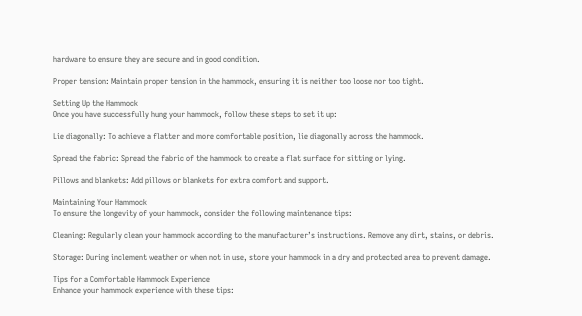hardware to ensure they are secure and in good condition.

Proper tension: Maintain proper tension in the hammock, ensuring it is neither too loose nor too tight.

Setting Up the Hammock
Once you have successfully hung your hammock, follow these steps to set it up:

Lie diagonally: To achieve a flatter and more comfortable position, lie diagonally across the hammock.

Spread the fabric: Spread the fabric of the hammock to create a flat surface for sitting or lying.

Pillows and blankets: Add pillows or blankets for extra comfort and support.

Maintaining Your Hammock
To ensure the longevity of your hammock, consider the following maintenance tips:

Cleaning: Regularly clean your hammock according to the manufacturer’s instructions. Remove any dirt, stains, or debris.

Storage: During inclement weather or when not in use, store your hammock in a dry and protected area to prevent damage.

Tips for a Comfortable Hammock Experience
Enhance your hammock experience with these tips: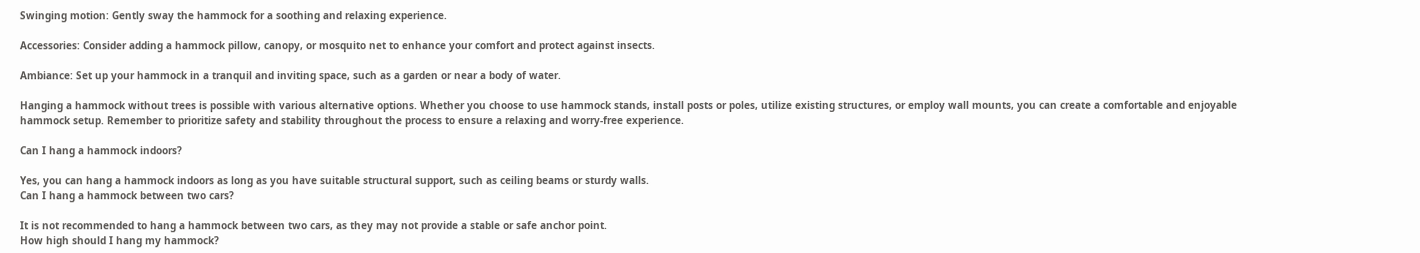Swinging motion: Gently sway the hammock for a soothing and relaxing experience.

Accessories: Consider adding a hammock pillow, canopy, or mosquito net to enhance your comfort and protect against insects.

Ambiance: Set up your hammock in a tranquil and inviting space, such as a garden or near a body of water.

Hanging a hammock without trees is possible with various alternative options. Whether you choose to use hammock stands, install posts or poles, utilize existing structures, or employ wall mounts, you can create a comfortable and enjoyable hammock setup. Remember to prioritize safety and stability throughout the process to ensure a relaxing and worry-free experience.

Can I hang a hammock indoors?

Yes, you can hang a hammock indoors as long as you have suitable structural support, such as ceiling beams or sturdy walls.
Can I hang a hammock between two cars?

It is not recommended to hang a hammock between two cars, as they may not provide a stable or safe anchor point.
How high should I hang my hammock?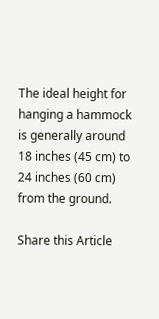The ideal height for hanging a hammock is generally around 18 inches (45 cm) to 24 inches (60 cm) from the ground.

Share this Article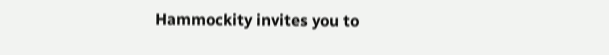Hammockity invites you to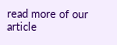read more of our article